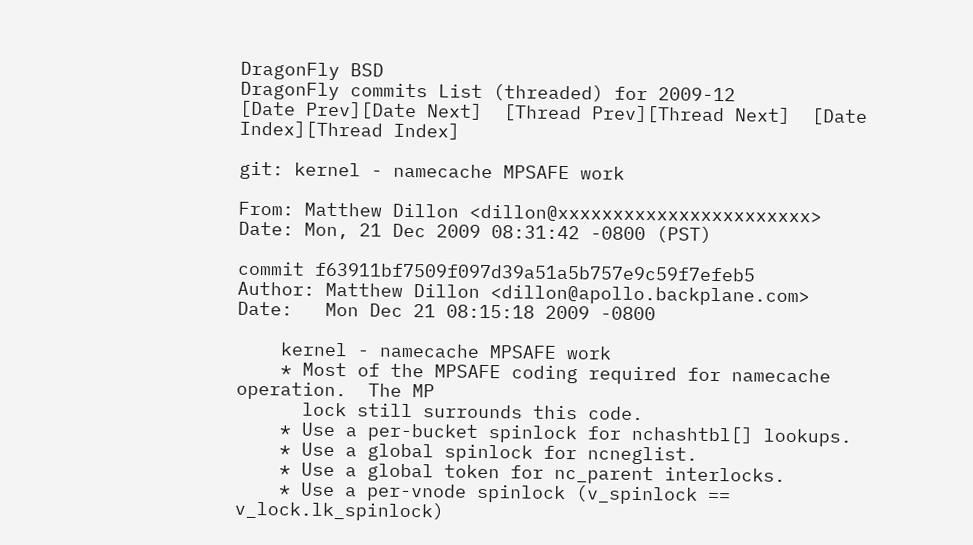DragonFly BSD
DragonFly commits List (threaded) for 2009-12
[Date Prev][Date Next]  [Thread Prev][Thread Next]  [Date Index][Thread Index]

git: kernel - namecache MPSAFE work

From: Matthew Dillon <dillon@xxxxxxxxxxxxxxxxxxxxxxx>
Date: Mon, 21 Dec 2009 08:31:42 -0800 (PST)

commit f63911bf7509f097d39a51a5b757e9c59f7efeb5
Author: Matthew Dillon <dillon@apollo.backplane.com>
Date:   Mon Dec 21 08:15:18 2009 -0800

    kernel - namecache MPSAFE work
    * Most of the MPSAFE coding required for namecache operation.  The MP
      lock still surrounds this code.
    * Use a per-bucket spinlock for nchashtbl[] lookups.
    * Use a global spinlock for ncneglist.
    * Use a global token for nc_parent interlocks.
    * Use a per-vnode spinlock (v_spinlock == v_lock.lk_spinlock)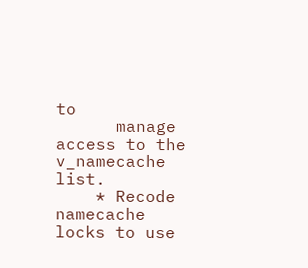to
      manage access to the v_namecache list.
    * Recode namecache locks to use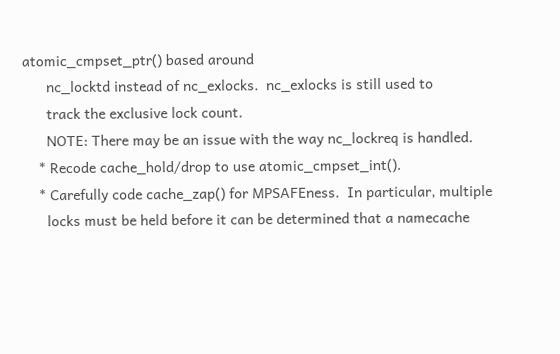atomic_cmpset_ptr() based around
      nc_locktd instead of nc_exlocks.  nc_exlocks is still used to
      track the exclusive lock count.
      NOTE: There may be an issue with the way nc_lockreq is handled.
    * Recode cache_hold/drop to use atomic_cmpset_int().
    * Carefully code cache_zap() for MPSAFEness.  In particular, multiple
      locks must be held before it can be determined that a namecache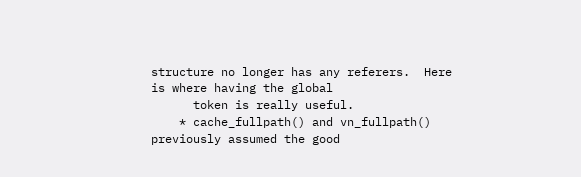structure no longer has any referers.  Here is where having the global
      token is really useful.
    * cache_fullpath() and vn_fullpath() previously assumed the good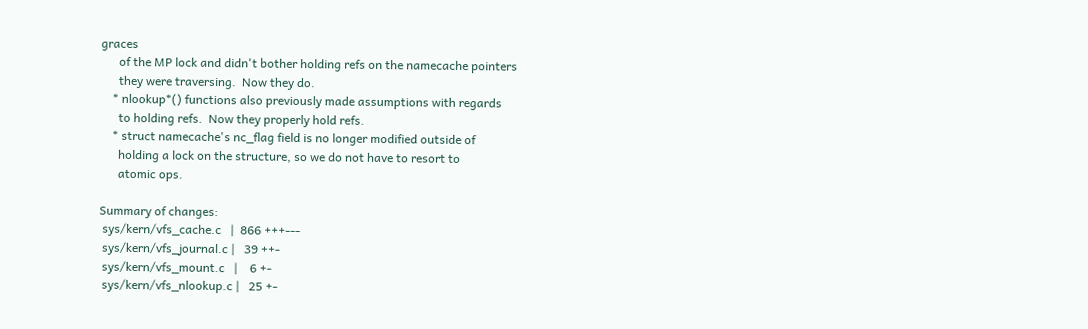graces
      of the MP lock and didn't bother holding refs on the namecache pointers
      they were traversing.  Now they do.
    * nlookup*() functions also previously made assumptions with regards
      to holding refs.  Now they properly hold refs.
    * struct namecache's nc_flag field is no longer modified outside of
      holding a lock on the structure, so we do not have to resort to
      atomic ops.

Summary of changes:
 sys/kern/vfs_cache.c   |  866 +++---
 sys/kern/vfs_journal.c |   39 ++-
 sys/kern/vfs_mount.c   |    6 +-
 sys/kern/vfs_nlookup.c |   25 +-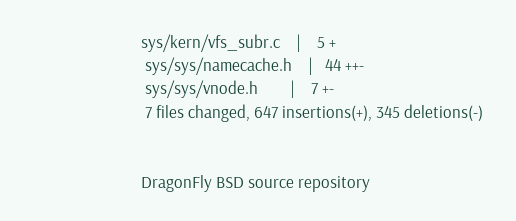sys/kern/vfs_subr.c    |    5 +
 sys/sys/namecache.h    |   44 ++-
 sys/sys/vnode.h        |    7 +-
 7 files changed, 647 insertions(+), 345 deletions(-)


DragonFly BSD source repository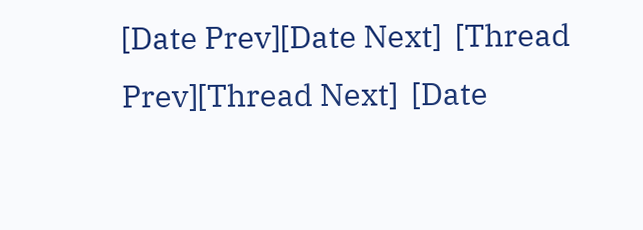[Date Prev][Date Next]  [Thread Prev][Thread Next]  [Date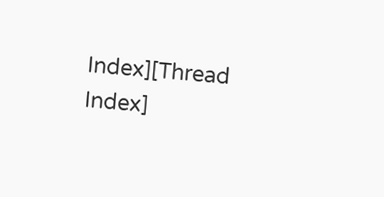Index][Thread Index]